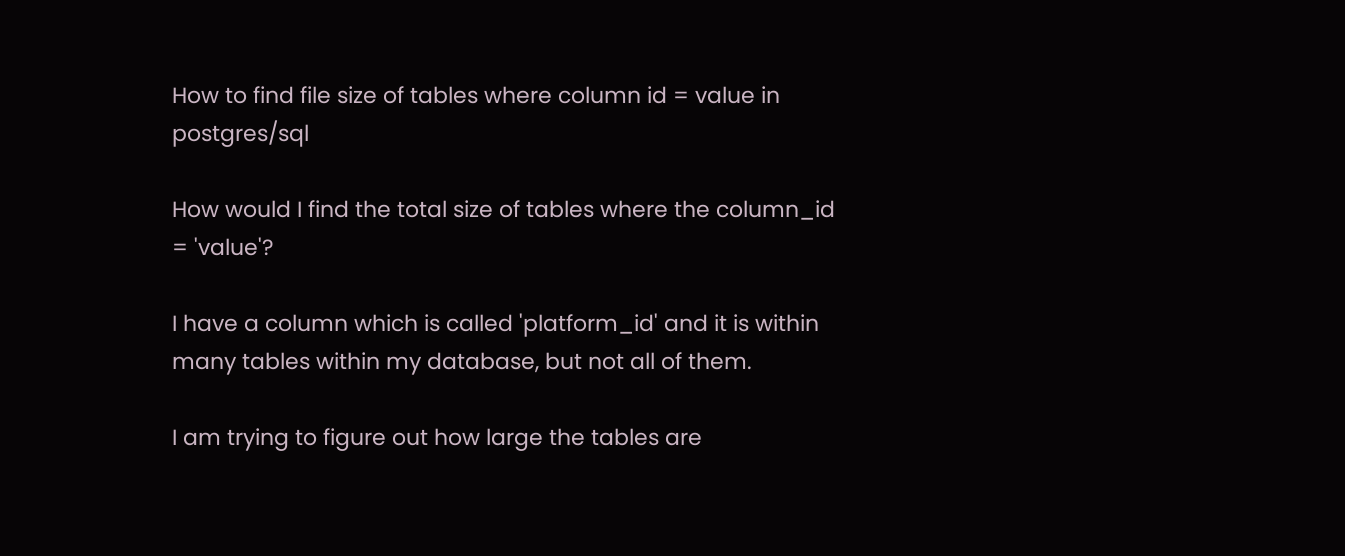How to find file size of tables where column id = value in postgres/sql

How would I find the total size of tables where the column_id = 'value'?

I have a column which is called 'platform_id' and it is within many tables within my database, but not all of them.

I am trying to figure out how large the tables are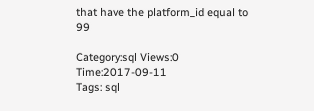that have the platform_id equal to 99

Category:sql Views:0 Time:2017-09-11
Tags: sql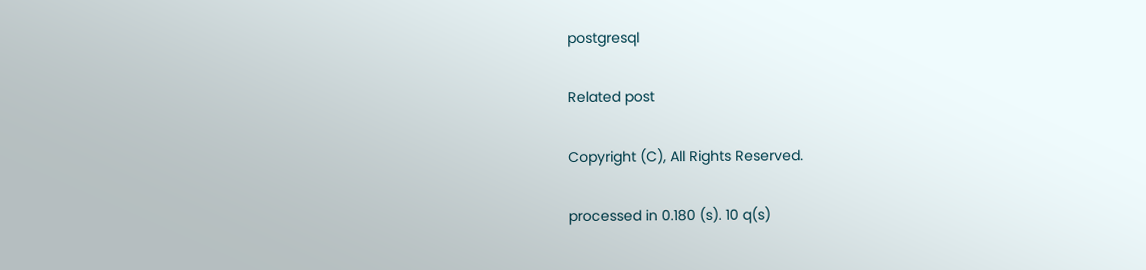postgresql

Related post

Copyright (C), All Rights Reserved.

processed in 0.180 (s). 10 q(s)